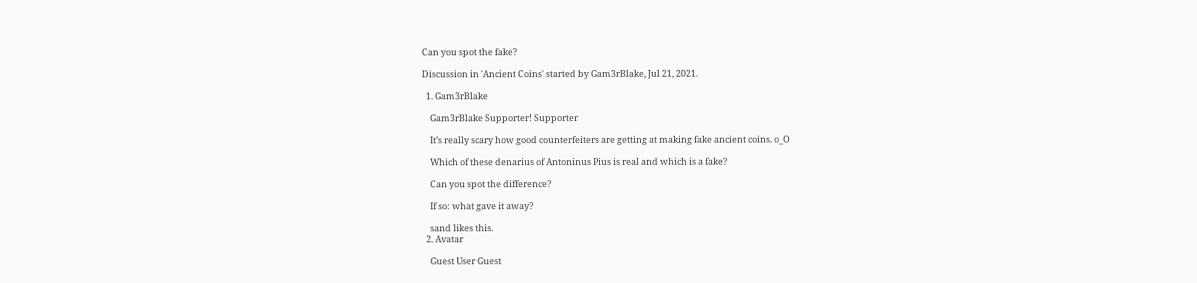Can you spot the fake?

Discussion in 'Ancient Coins' started by Gam3rBlake, Jul 21, 2021.

  1. Gam3rBlake

    Gam3rBlake Supporter! Supporter

    It’s really scary how good counterfeiters are getting at making fake ancient coins. o_O

    Which of these denarius of Antoninus Pius is real and which is a fake?

    Can you spot the difference?

    If so: what gave it away?

    sand likes this.
  2. Avatar

    Guest User Guest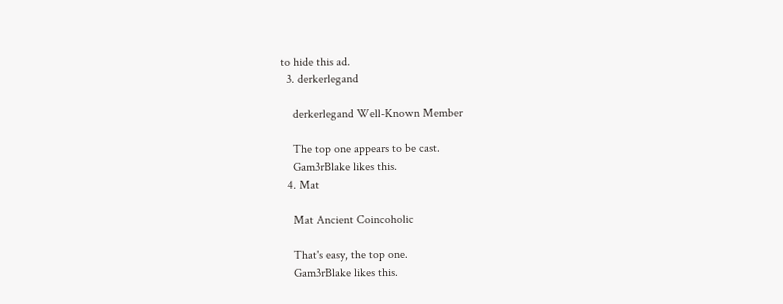to hide this ad.
  3. derkerlegand

    derkerlegand Well-Known Member

    The top one appears to be cast.
    Gam3rBlake likes this.
  4. Mat

    Mat Ancient Coincoholic

    That's easy, the top one.
    Gam3rBlake likes this.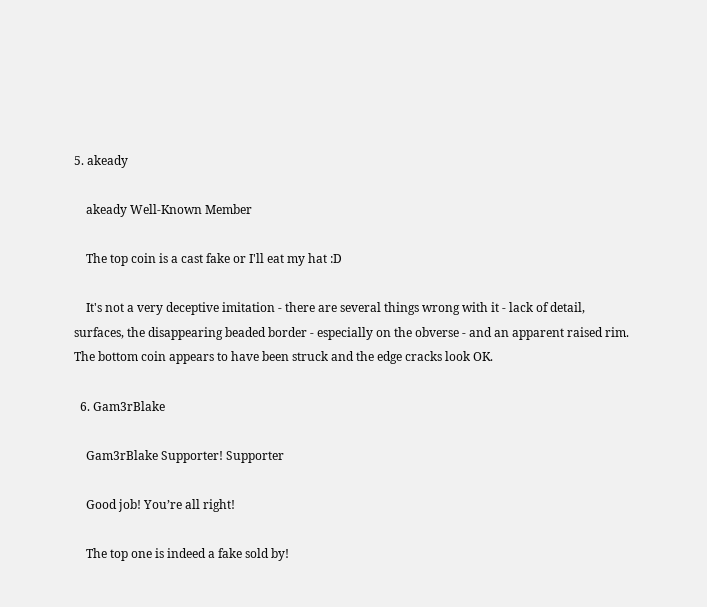5. akeady

    akeady Well-Known Member

    The top coin is a cast fake or I'll eat my hat :D

    It's not a very deceptive imitation - there are several things wrong with it - lack of detail, surfaces, the disappearing beaded border - especially on the obverse - and an apparent raised rim. The bottom coin appears to have been struck and the edge cracks look OK.

  6. Gam3rBlake

    Gam3rBlake Supporter! Supporter

    Good job! You’re all right!

    The top one is indeed a fake sold by!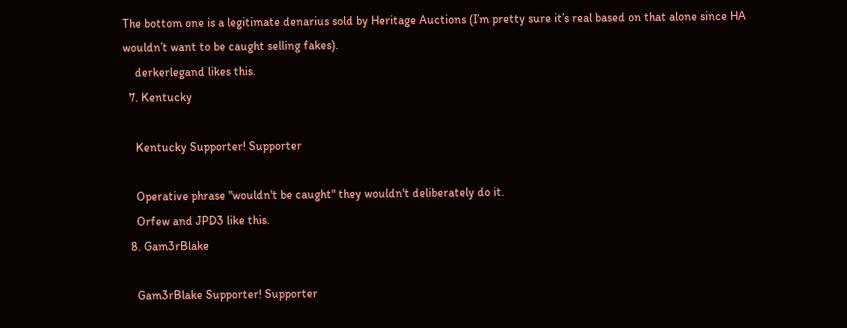The bottom one is a legitimate denarius sold by Heritage Auctions (I’m pretty sure it’s real based on that alone since HA wouldn’t want to be caught selling fakes).
    derkerlegand likes this.
  7. Kentucky

    Kentucky Supporter! Supporter

    Operative phrase "wouldn't be caught" they wouldn't deliberately do it.
    Orfew and JPD3 like this.
  8. Gam3rBlake

    Gam3rBlake Supporter! Supporter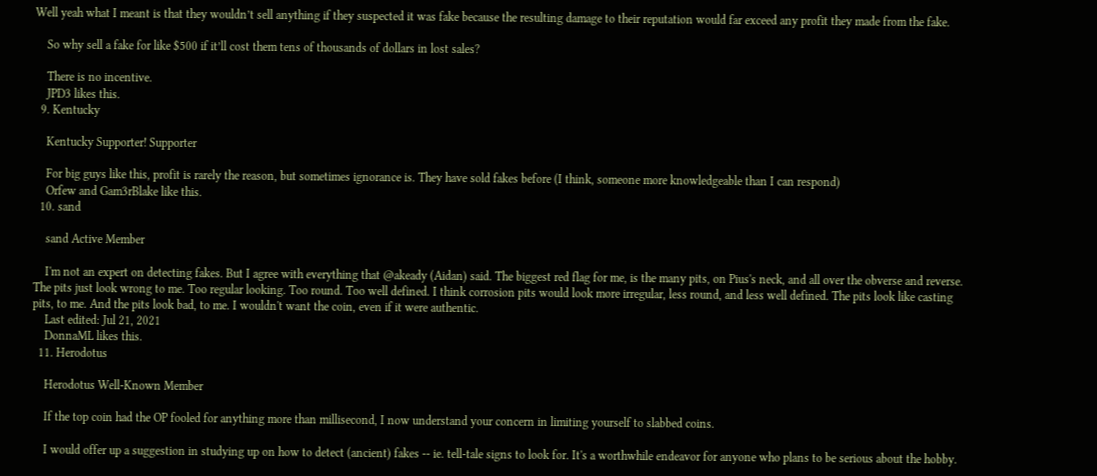Well yeah what I meant is that they wouldn’t sell anything if they suspected it was fake because the resulting damage to their reputation would far exceed any profit they made from the fake.

    So why sell a fake for like $500 if it’ll cost them tens of thousands of dollars in lost sales?

    There is no incentive.
    JPD3 likes this.
  9. Kentucky

    Kentucky Supporter! Supporter

    For big guys like this, profit is rarely the reason, but sometimes ignorance is. They have sold fakes before (I think, someone more knowledgeable than I can respond)
    Orfew and Gam3rBlake like this.
  10. sand

    sand Active Member

    I'm not an expert on detecting fakes. But I agree with everything that @akeady (Aidan) said. The biggest red flag for me, is the many pits, on Pius's neck, and all over the obverse and reverse. The pits just look wrong to me. Too regular looking. Too round. Too well defined. I think corrosion pits would look more irregular, less round, and less well defined. The pits look like casting pits, to me. And the pits look bad, to me. I wouldn't want the coin, even if it were authentic.
    Last edited: Jul 21, 2021
    DonnaML likes this.
  11. Herodotus

    Herodotus Well-Known Member

    If the top coin had the OP fooled for anything more than millisecond, I now understand your concern in limiting yourself to slabbed coins.

    I would offer up a suggestion in studying up on how to detect (ancient) fakes -- ie. tell-tale signs to look for. It's a worthwhile endeavor for anyone who plans to be serious about the hobby.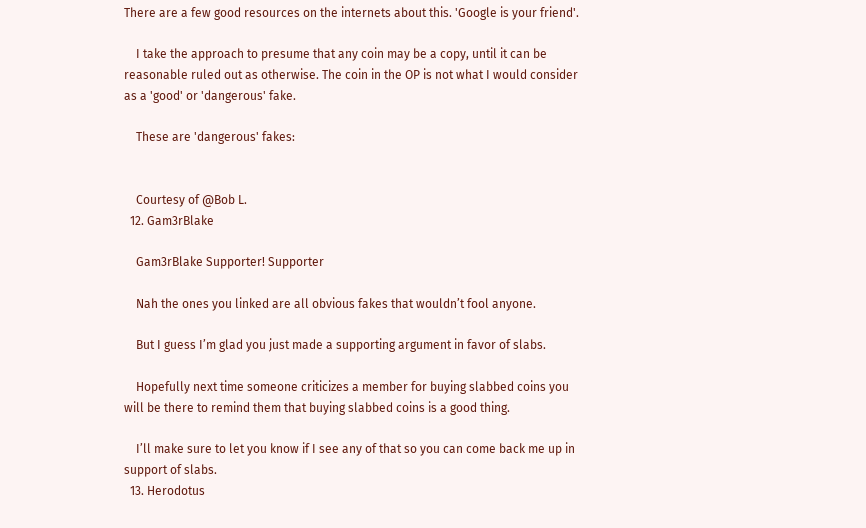There are a few good resources on the internets about this. 'Google is your friend'.

    I take the approach to presume that any coin may be a copy, until it can be reasonable ruled out as otherwise. The coin in the OP is not what I would consider as a 'good' or 'dangerous' fake.

    These are 'dangerous' fakes:


    Courtesy of @Bob L.
  12. Gam3rBlake

    Gam3rBlake Supporter! Supporter

    Nah the ones you linked are all obvious fakes that wouldn’t fool anyone.

    But I guess I’m glad you just made a supporting argument in favor of slabs.

    Hopefully next time someone criticizes a member for buying slabbed coins you will be there to remind them that buying slabbed coins is a good thing.

    I’ll make sure to let you know if I see any of that so you can come back me up in support of slabs.
  13. Herodotus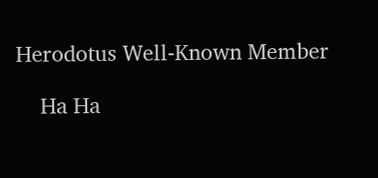Herodotus Well-Known Member

    Ha Ha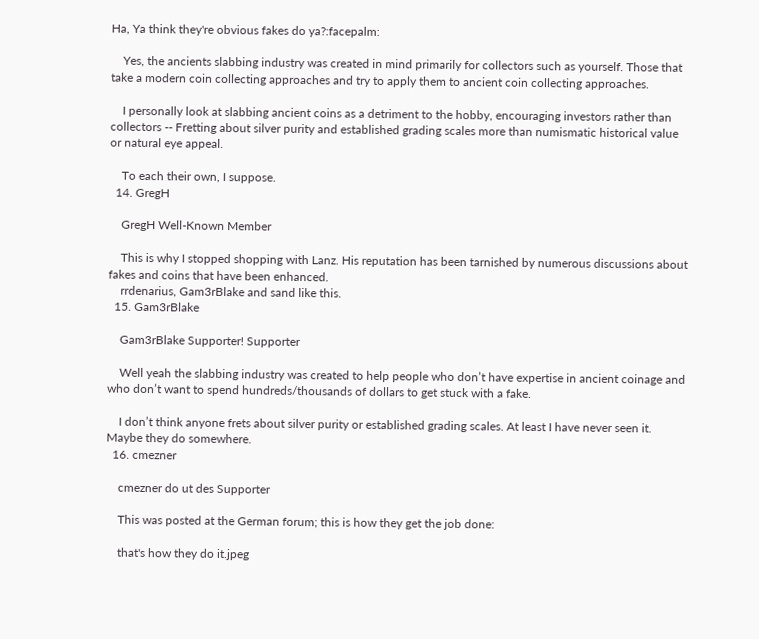Ha, Ya think they're obvious fakes do ya?:facepalm:

    Yes, the ancients slabbing industry was created in mind primarily for collectors such as yourself. Those that take a modern coin collecting approaches and try to apply them to ancient coin collecting approaches.

    I personally look at slabbing ancient coins as a detriment to the hobby, encouraging investors rather than collectors -- Fretting about silver purity and established grading scales more than numismatic historical value or natural eye appeal.

    To each their own, I suppose.
  14. GregH

    GregH Well-Known Member

    This is why I stopped shopping with Lanz. His reputation has been tarnished by numerous discussions about fakes and coins that have been enhanced.
    rrdenarius, Gam3rBlake and sand like this.
  15. Gam3rBlake

    Gam3rBlake Supporter! Supporter

    Well yeah the slabbing industry was created to help people who don’t have expertise in ancient coinage and who don’t want to spend hundreds/thousands of dollars to get stuck with a fake.

    I don’t think anyone frets about silver purity or established grading scales. At least I have never seen it. Maybe they do somewhere.
  16. cmezner

    cmezner do ut des Supporter

    This was posted at the German forum; this is how they get the job done:

    that's how they do it.jpeg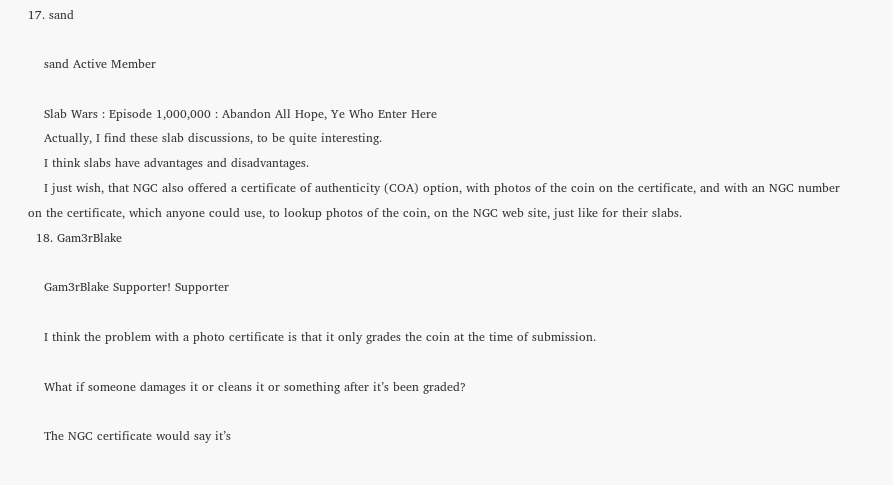17. sand

    sand Active Member

    Slab Wars : Episode 1,000,000 : Abandon All Hope, Ye Who Enter Here
    Actually, I find these slab discussions, to be quite interesting.
    I think slabs have advantages and disadvantages.
    I just wish, that NGC also offered a certificate of authenticity (COA) option, with photos of the coin on the certificate, and with an NGC number on the certificate, which anyone could use, to lookup photos of the coin, on the NGC web site, just like for their slabs.
  18. Gam3rBlake

    Gam3rBlake Supporter! Supporter

    I think the problem with a photo certificate is that it only grades the coin at the time of submission.

    What if someone damages it or cleans it or something after it’s been graded?

    The NGC certificate would say it’s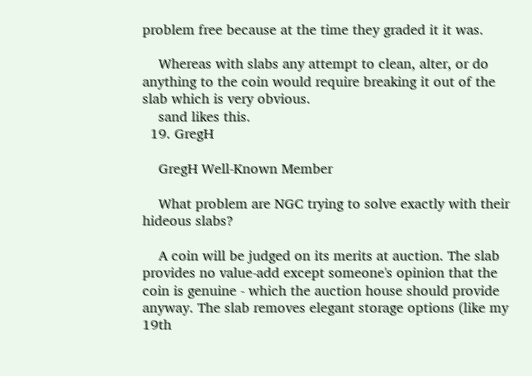problem free because at the time they graded it it was.

    Whereas with slabs any attempt to clean, alter, or do anything to the coin would require breaking it out of the slab which is very obvious.
    sand likes this.
  19. GregH

    GregH Well-Known Member

    What problem are NGC trying to solve exactly with their hideous slabs?

    A coin will be judged on its merits at auction. The slab provides no value-add except someone's opinion that the coin is genuine - which the auction house should provide anyway. The slab removes elegant storage options (like my 19th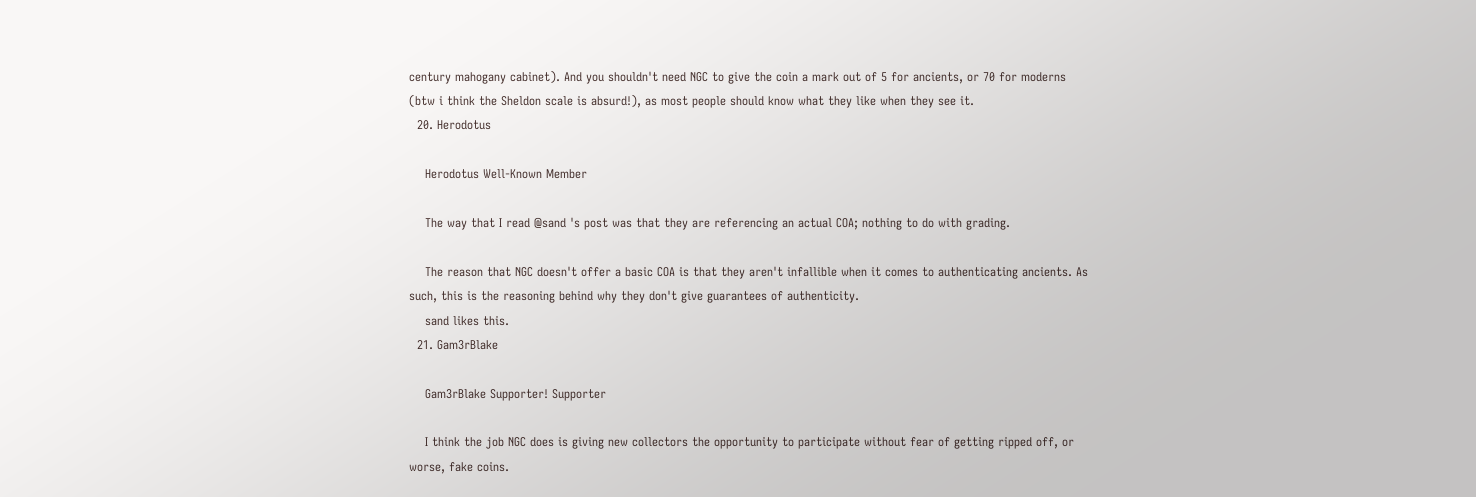century mahogany cabinet). And you shouldn't need NGC to give the coin a mark out of 5 for ancients, or 70 for moderns (btw i think the Sheldon scale is absurd!), as most people should know what they like when they see it.
  20. Herodotus

    Herodotus Well-Known Member

    The way that I read @sand 's post was that they are referencing an actual COA; nothing to do with grading.

    The reason that NGC doesn't offer a basic COA is that they aren't infallible when it comes to authenticating ancients. As such, this is the reasoning behind why they don't give guarantees of authenticity.
    sand likes this.
  21. Gam3rBlake

    Gam3rBlake Supporter! Supporter

    I think the job NGC does is giving new collectors the opportunity to participate without fear of getting ripped off, or worse, fake coins.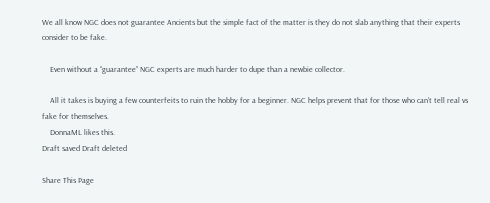We all know NGC does not guarantee Ancients but the simple fact of the matter is they do not slab anything that their experts consider to be fake.

    Even without a “guarantee” NGC experts are much harder to dupe than a newbie collector.

    All it takes is buying a few counterfeits to ruin the hobby for a beginner. NGC helps prevent that for those who can’t tell real vs fake for themselves.
    DonnaML likes this.
Draft saved Draft deleted

Share This Page